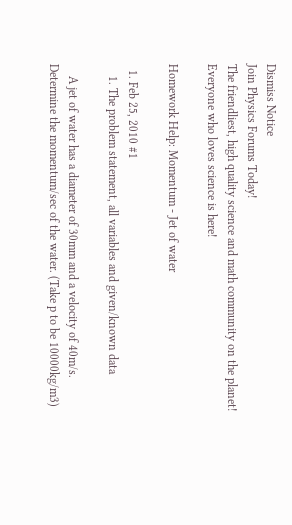Dismiss Notice
Join Physics Forums Today!
The friendliest, high quality science and math community on the planet! Everyone who loves science is here!

Homework Help: Momentum - Jet of water

  1. Feb 25, 2010 #1
    1. The problem statement, all variables and given/known data

    A jet of water has a diameter of 30mm and a velocity of 40m/s. Determine the momentum/sec of the water. (Take p to be 10000kg/m3)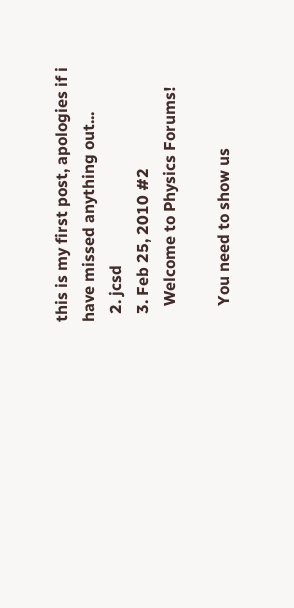this is my first post, apologies if i have missed anything out...
  2. jcsd
  3. Feb 25, 2010 #2
    Welcome to Physics Forums!

    You need to show us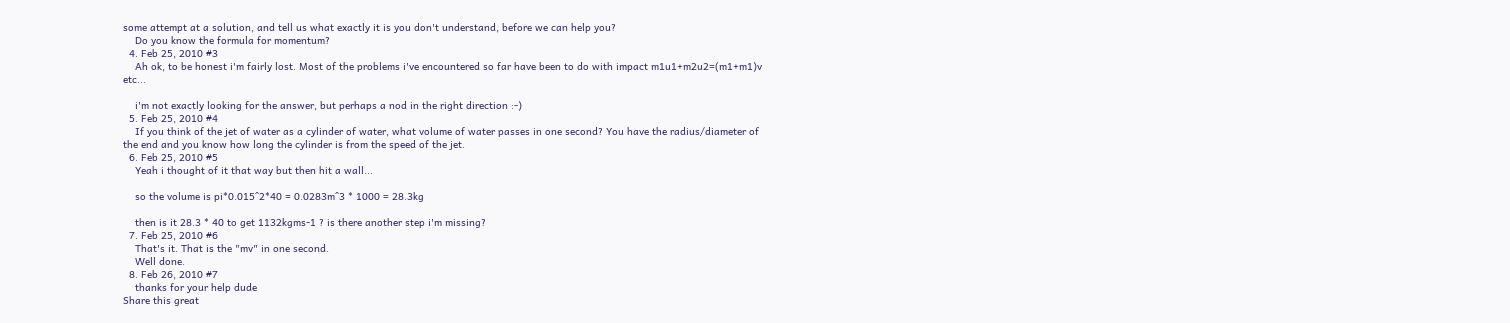some attempt at a solution, and tell us what exactly it is you don't understand, before we can help you?
    Do you know the formula for momentum?
  4. Feb 25, 2010 #3
    Ah ok, to be honest i'm fairly lost. Most of the problems i've encountered so far have been to do with impact m1u1+m2u2=(m1+m1)v etc...

    i'm not exactly looking for the answer, but perhaps a nod in the right direction :-)
  5. Feb 25, 2010 #4
    If you think of the jet of water as a cylinder of water, what volume of water passes in one second? You have the radius/diameter of the end and you know how long the cylinder is from the speed of the jet.
  6. Feb 25, 2010 #5
    Yeah i thought of it that way but then hit a wall...

    so the volume is pi*0.015^2*40 = 0.0283m^3 * 1000 = 28.3kg

    then is it 28.3 * 40 to get 1132kgms-1 ? is there another step i'm missing?
  7. Feb 25, 2010 #6
    That's it. That is the "mv" in one second.
    Well done.
  8. Feb 26, 2010 #7
    thanks for your help dude
Share this great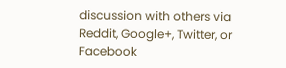discussion with others via Reddit, Google+, Twitter, or Facebook